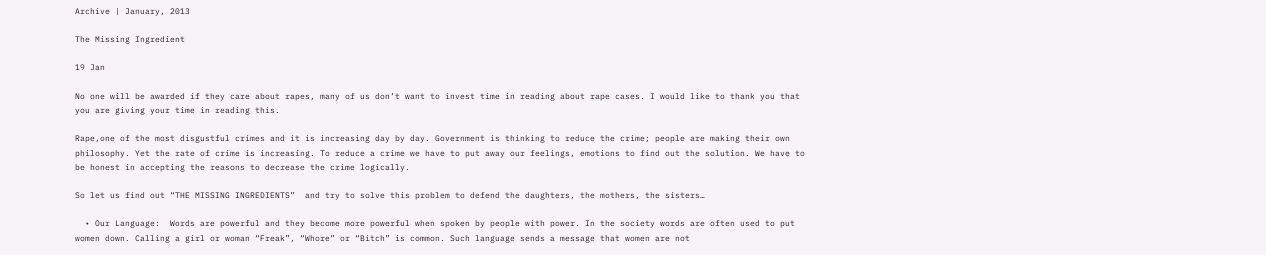Archive | January, 2013

The Missing Ingredient

19 Jan

No one will be awarded if they care about rapes, many of us don’t want to invest time in reading about rape cases. I would like to thank you that you are giving your time in reading this.

Rape,one of the most disgustful crimes and it is increasing day by day. Government is thinking to reduce the crime; people are making their own philosophy. Yet the rate of crime is increasing. To reduce a crime we have to put away our feelings, emotions to find out the solution. We have to be honest in accepting the reasons to decrease the crime logically.

So let us find out “THE MISSING INGREDIENTS”  and try to solve this problem to defend the daughters, the mothers, the sisters…

  • Our Language:  Words are powerful and they become more powerful when spoken by people with power. In the society words are often used to put women down. Calling a girl or woman “Freak”, “Whore” or “Bitch” is common. Such language sends a message that women are not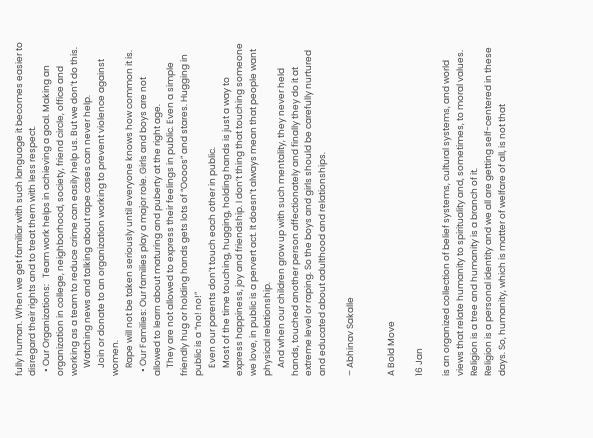fully human. When we get familiar with such language it becomes easier to disregard their rights and to treat them with less respect.
  • Our Organizations:   Team work helps in achieving a goal. Making an organization in college, neighborhood, society, friend circle, office and working as a team to reduce crime can easily help us. But we don’t do this.
    Watching news and talking about rape cases can never help.
    Join or donate to an organization working to prevent violence against women.
    Rape will not be taken seriously until everyone knows how common it is.
  • Our Families: Our families play a major role. Girls and boys are not allowed to learn about maturing and puberty at the right age.
    They are not allowed to express their feelings in public. Even a simple friendly hug or holding hands gets lots of “Oooos” and stares. Hugging in public is a “no! no!”
    Even our parents don’t touch each other in public.
    Most of the time touching, hugging, holding hands is just a way to express happiness, joy and friendship. I don’t thing that touching someone we love, in public is a pervert act. It doesn’t always mean that people want physical relationship.
    And when our children grow up with such mentality, they never held hands, touched another person affectionately and finally they do it at extreme level or raping. So the boys and girls should be carefully nurtured and educated about adulthood and relationships.

– Abhinav Sakalle


A Bold Move

16 Jan

is an organized collection of belief systems, cultural systems, and world views that relate humanity to spirituality and, sometimes, to moral values.
Religion is a tree and humanity is a branch of it.
Religion is a personal identity and we all are getting self-centered in these days. So, humanity, which is matter of welfare of all, is not that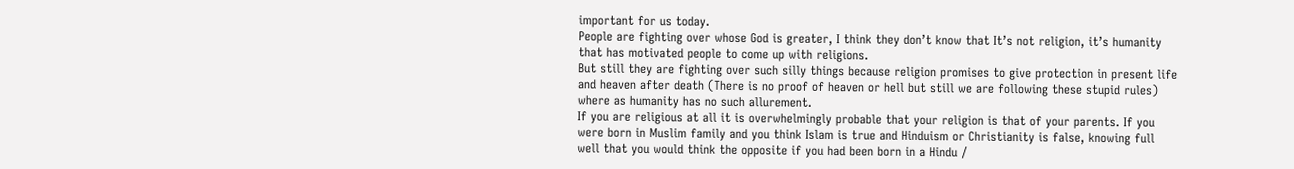important for us today.
People are fighting over whose God is greater, I think they don’t know that It’s not religion, it’s humanity that has motivated people to come up with religions.
But still they are fighting over such silly things because religion promises to give protection in present life and heaven after death (There is no proof of heaven or hell but still we are following these stupid rules) where as humanity has no such allurement.
If you are religious at all it is overwhelmingly probable that your religion is that of your parents. If you were born in Muslim family and you think Islam is true and Hinduism or Christianity is false, knowing full well that you would think the opposite if you had been born in a Hindu /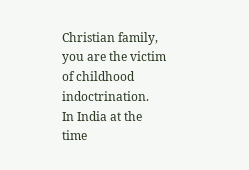Christian family, you are the victim of childhood indoctrination.
In India at the time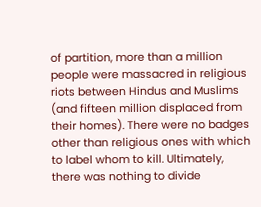of partition, more than a million people were massacred in religious riots between Hindus and Muslims (and fifteen million displaced from their homes). There were no badges other than religious ones with which to label whom to kill. Ultimately, there was nothing to divide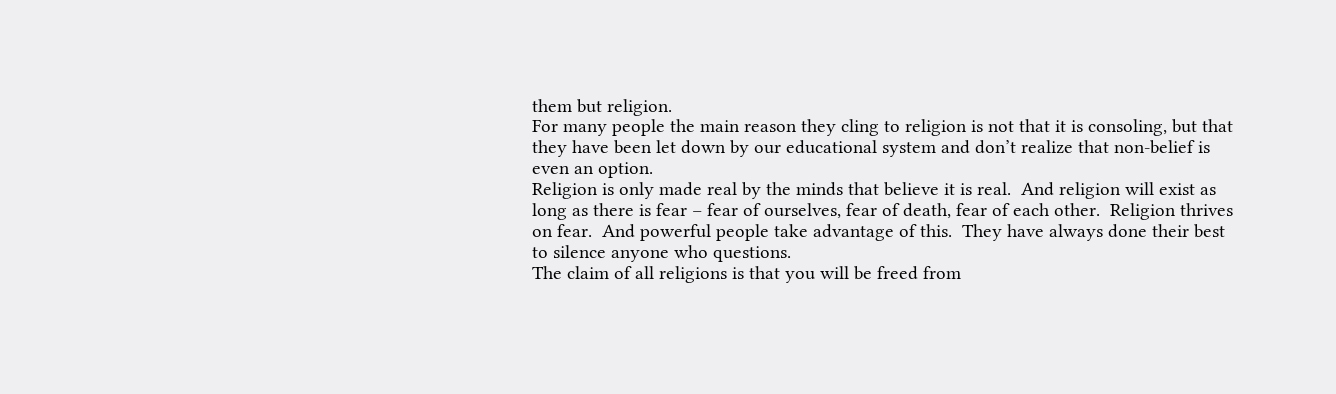them but religion.
For many people the main reason they cling to religion is not that it is consoling, but that they have been let down by our educational system and don’t realize that non-belief is even an option.
Religion is only made real by the minds that believe it is real.  And religion will exist as long as there is fear – fear of ourselves, fear of death, fear of each other.  Religion thrives on fear.  And powerful people take advantage of this.  They have always done their best to silence anyone who questions.
The claim of all religions is that you will be freed from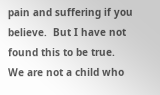pain and suffering if you believe.  But I have not found this to be true.
We are not a child who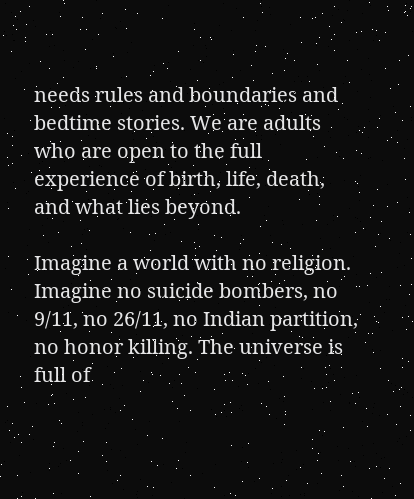needs rules and boundaries and bedtime stories. We are adults who are open to the full experience of birth, life, death, and what lies beyond.

Imagine a world with no religion. Imagine no suicide bombers, no 9/11, no 26/11, no Indian partition, no honor killing. The universe is full of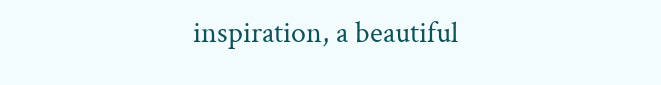inspiration, a beautiful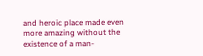and heroic place made even more amazing without the existence of a man-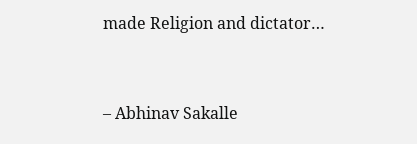made Religion and dictator…


– Abhinav Sakalle